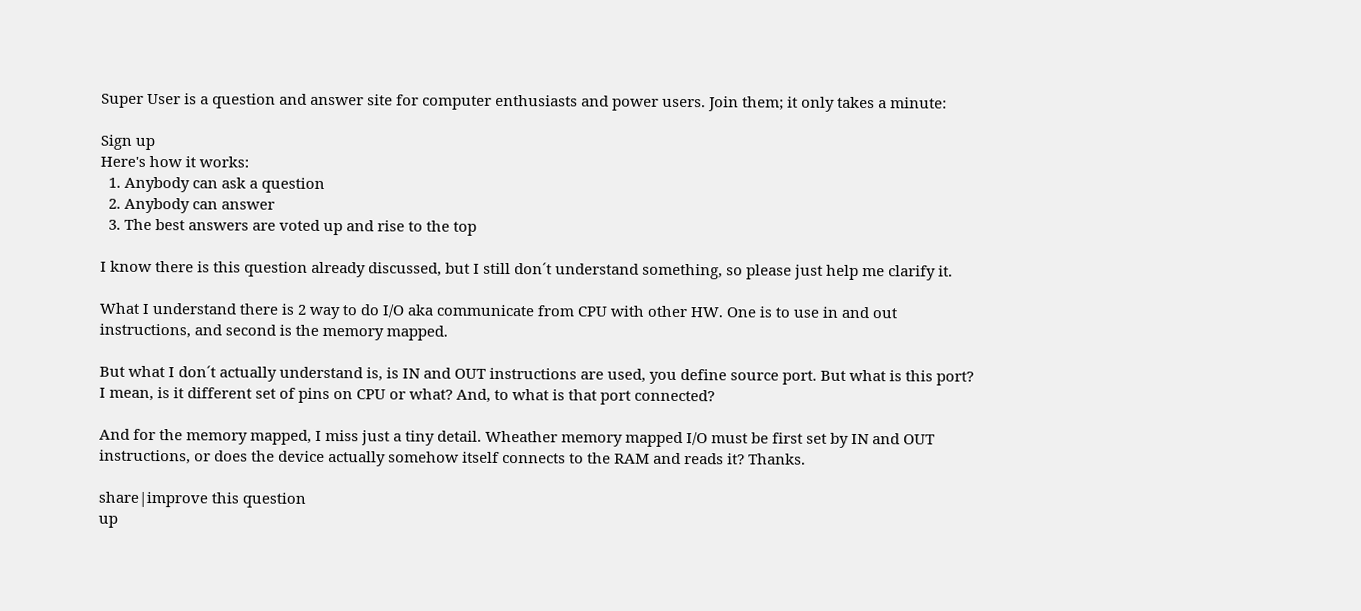Super User is a question and answer site for computer enthusiasts and power users. Join them; it only takes a minute:

Sign up
Here's how it works:
  1. Anybody can ask a question
  2. Anybody can answer
  3. The best answers are voted up and rise to the top

I know there is this question already discussed, but I still don´t understand something, so please just help me clarify it.

What I understand there is 2 way to do I/O aka communicate from CPU with other HW. One is to use in and out instructions, and second is the memory mapped.

But what I don´t actually understand is, is IN and OUT instructions are used, you define source port. But what is this port? I mean, is it different set of pins on CPU or what? And, to what is that port connected?

And for the memory mapped, I miss just a tiny detail. Wheather memory mapped I/O must be first set by IN and OUT instructions, or does the device actually somehow itself connects to the RAM and reads it? Thanks.

share|improve this question
up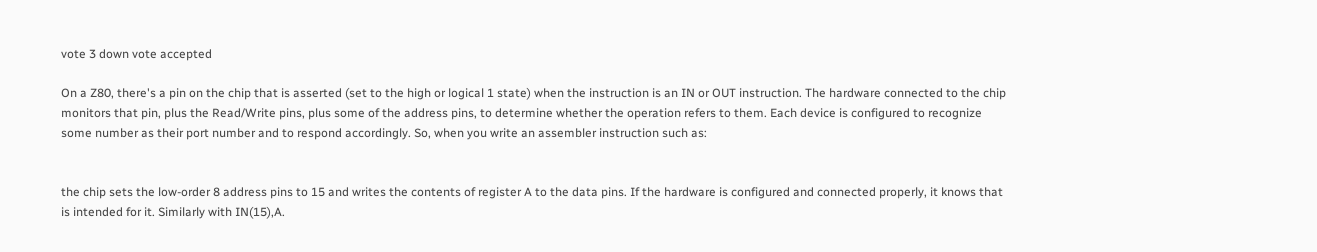vote 3 down vote accepted

On a Z80, there's a pin on the chip that is asserted (set to the high or logical 1 state) when the instruction is an IN or OUT instruction. The hardware connected to the chip monitors that pin, plus the Read/Write pins, plus some of the address pins, to determine whether the operation refers to them. Each device is configured to recognize some number as their port number and to respond accordingly. So, when you write an assembler instruction such as:


the chip sets the low-order 8 address pins to 15 and writes the contents of register A to the data pins. If the hardware is configured and connected properly, it knows that is intended for it. Similarly with IN(15),A.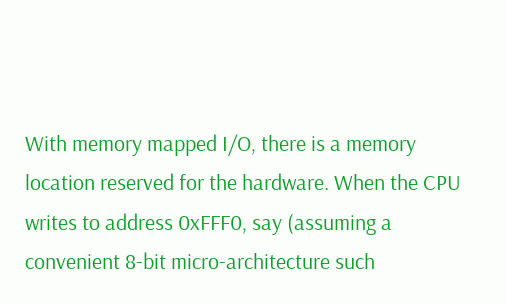With memory mapped I/O, there is a memory location reserved for the hardware. When the CPU writes to address 0xFFF0, say (assuming a convenient 8-bit micro-architecture such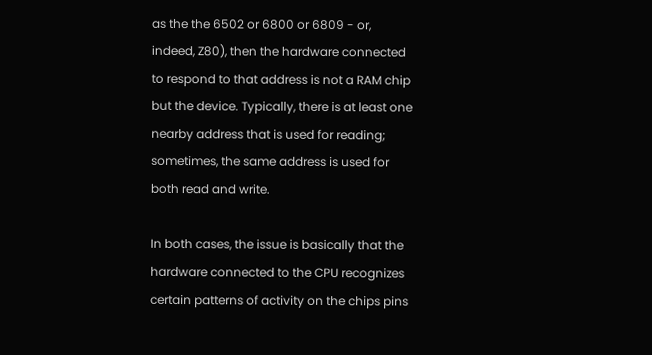as the the 6502 or 6800 or 6809 - or, indeed, Z80), then the hardware connected to respond to that address is not a RAM chip but the device. Typically, there is at least one nearby address that is used for reading; sometimes, the same address is used for both read and write.

In both cases, the issue is basically that the hardware connected to the CPU recognizes certain patterns of activity on the chips pins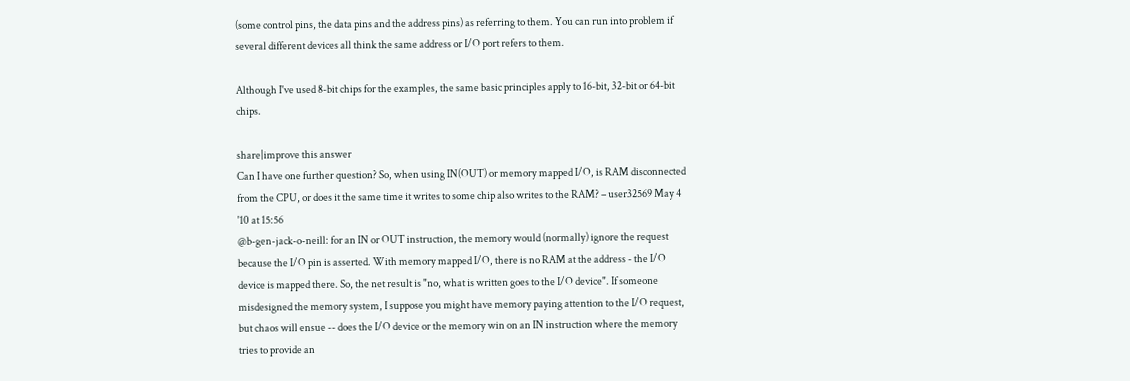(some control pins, the data pins and the address pins) as referring to them. You can run into problem if several different devices all think the same address or I/O port refers to them.

Although I've used 8-bit chips for the examples, the same basic principles apply to 16-bit, 32-bit or 64-bit chips.

share|improve this answer
Can I have one further question? So, when using IN(OUT) or memory mapped I/O, is RAM disconnected from the CPU, or does it the same time it writes to some chip also writes to the RAM? – user32569 May 4 '10 at 15:56
@b-gen-jack-o-neill: for an IN or OUT instruction, the memory would (normally) ignore the request because the I/O pin is asserted. With memory mapped I/O, there is no RAM at the address - the I/O device is mapped there. So, the net result is "no, what is written goes to the I/O device". If someone misdesigned the memory system, I suppose you might have memory paying attention to the I/O request, but chaos will ensue -- does the I/O device or the memory win on an IN instruction where the memory tries to provide an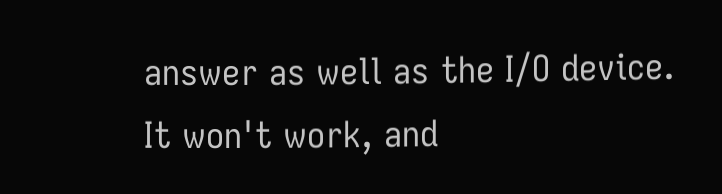answer as well as the I/O device. It won't work, and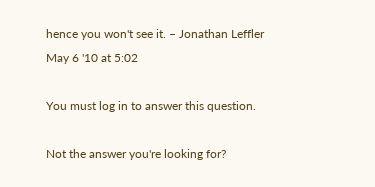hence you won't see it. – Jonathan Leffler May 6 '10 at 5:02

You must log in to answer this question.

Not the answer you're looking for?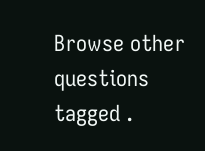Browse other questions tagged .